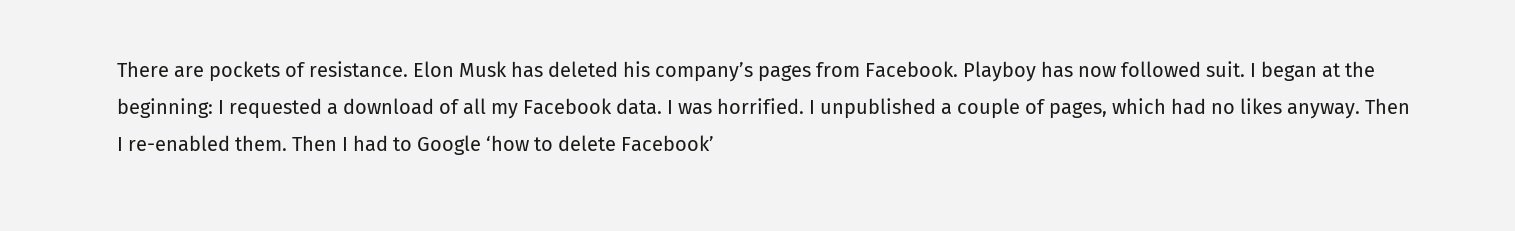There are pockets of resistance. Elon Musk has deleted his company’s pages from Facebook. Playboy has now followed suit. I began at the beginning: I requested a download of all my Facebook data. I was horrified. I unpublished a couple of pages, which had no likes anyway. Then I re-enabled them. Then I had to Google ‘how to delete Facebook’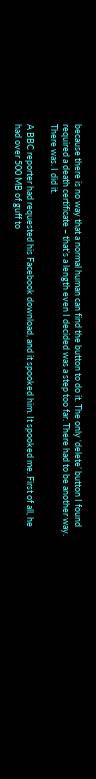because there is no way that a normal human can find the button to do it. The only ‘delete’ button I found required a death certificate – that’s a length even I decided was a step too far. There had to be another way. There was. I did it.

A BBC reporter had requested his Facebook download, and it spooked him. It spooked me. First of all, he had over 500 MB of guff to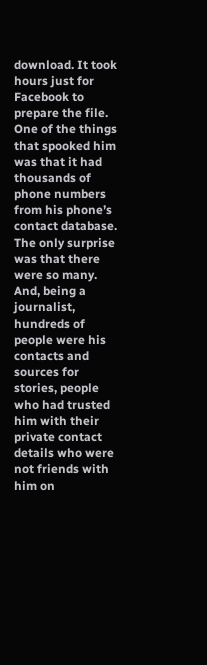download. It took hours just for Facebook to prepare the file. One of the things that spooked him was that it had thousands of phone numbers from his phone’s contact database. The only surprise was that there were so many. And, being a journalist, hundreds of people were his contacts and sources for stories, people who had trusted him with their private contact details who were not friends with him on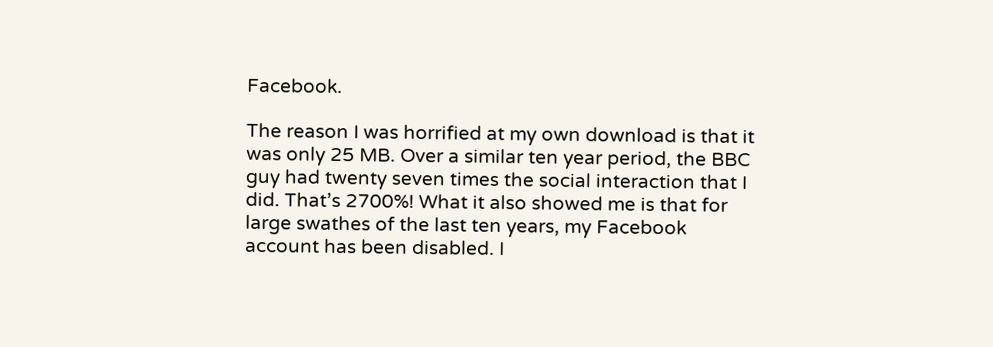Facebook.

The reason I was horrified at my own download is that it was only 25 MB. Over a similar ten year period, the BBC guy had twenty seven times the social interaction that I did. That’s 2700%! What it also showed me is that for large swathes of the last ten years, my Facebook account has been disabled. I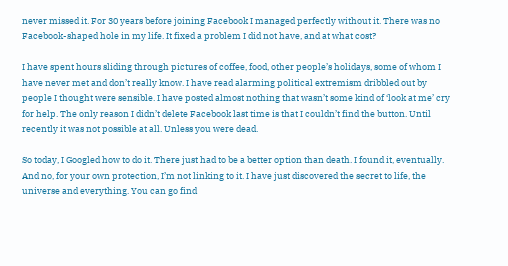never missed it. For 30 years before joining Facebook I managed perfectly without it. There was no Facebook-shaped hole in my life. It fixed a problem I did not have, and at what cost?

I have spent hours sliding through pictures of coffee, food, other people’s holidays, some of whom I have never met and don’t really know. I have read alarming political extremism dribbled out by people I thought were sensible. I have posted almost nothing that wasn’t some kind of ‘look at me’ cry for help. The only reason I didn’t delete Facebook last time is that I couldn’t find the button. Until recently it was not possible at all. Unless you were dead.

So today, I Googled how to do it. There just had to be a better option than death. I found it, eventually. And no, for your own protection, I’m not linking to it. I have just discovered the secret to life, the universe and everything. You can go find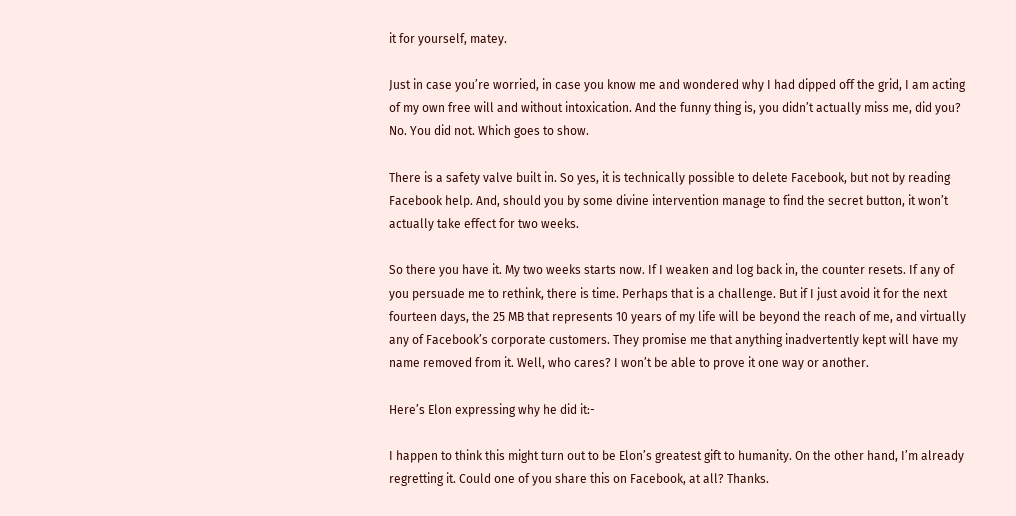it for yourself, matey.

Just in case you’re worried, in case you know me and wondered why I had dipped off the grid, I am acting of my own free will and without intoxication. And the funny thing is, you didn’t actually miss me, did you? No. You did not. Which goes to show.

There is a safety valve built in. So yes, it is technically possible to delete Facebook, but not by reading Facebook help. And, should you by some divine intervention manage to find the secret button, it won’t actually take effect for two weeks.

So there you have it. My two weeks starts now. If I weaken and log back in, the counter resets. If any of you persuade me to rethink, there is time. Perhaps that is a challenge. But if I just avoid it for the next fourteen days, the 25 MB that represents 10 years of my life will be beyond the reach of me, and virtually any of Facebook’s corporate customers. They promise me that anything inadvertently kept will have my name removed from it. Well, who cares? I won’t be able to prove it one way or another.

Here’s Elon expressing why he did it:-

I happen to think this might turn out to be Elon’s greatest gift to humanity. On the other hand, I’m already regretting it. Could one of you share this on Facebook, at all? Thanks.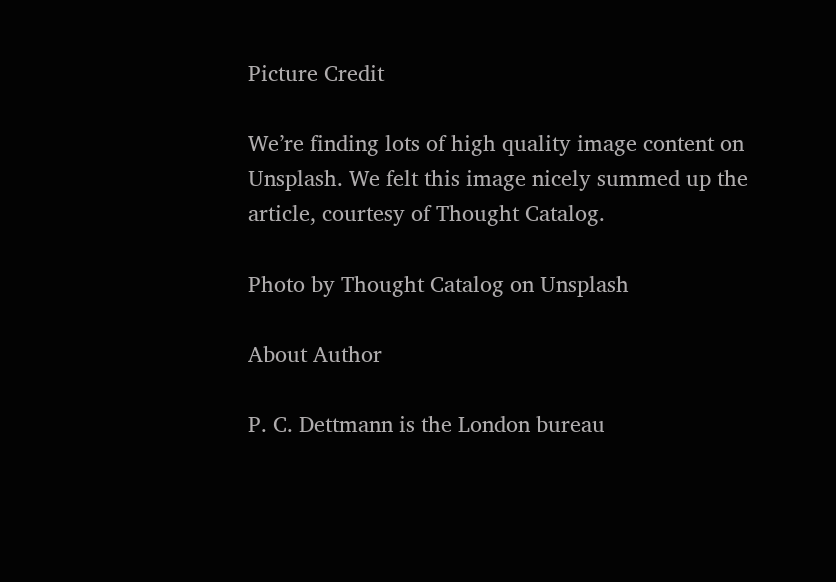Picture Credit

We’re finding lots of high quality image content on Unsplash. We felt this image nicely summed up the article, courtesy of Thought Catalog.

Photo by Thought Catalog on Unsplash

About Author

P. C. Dettmann is the London bureau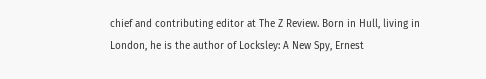chief and contributing editor at The Z Review. Born in Hull, living in London, he is the author of Locksley: A New Spy, Ernest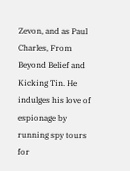Zevon, and as Paul Charles, From Beyond Belief and Kicking Tin. He indulges his love of espionage by running spy tours for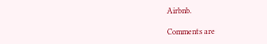Airbnb.

Comments are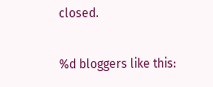closed.

%d bloggers like this: